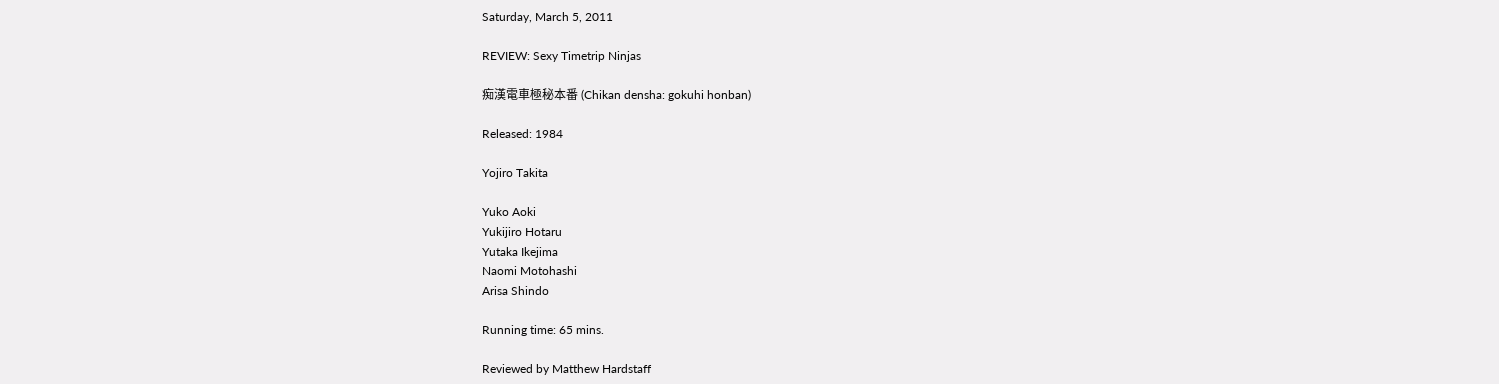Saturday, March 5, 2011

REVIEW: Sexy Timetrip Ninjas

痴漢電車極秘本番 (Chikan densha: gokuhi honban)

Released: 1984

Yojiro Takita

Yuko Aoki
Yukijiro Hotaru
Yutaka Ikejima
Naomi Motohashi
Arisa Shindo

Running time: 65 mins.

Reviewed by Matthew Hardstaff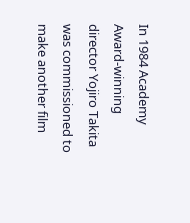In 1984 Academy Award-winning director Yojiro Takita was commissioned to make another film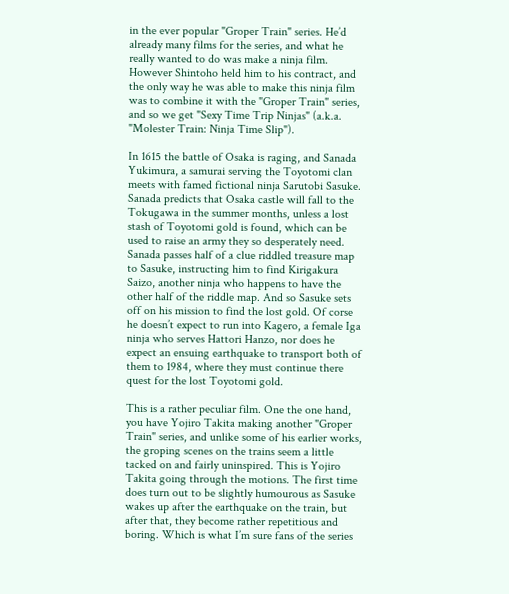in the ever popular "Groper Train" series. He’d already many films for the series, and what he really wanted to do was make a ninja film. However Shintoho held him to his contract, and the only way he was able to make this ninja film was to combine it with the "Groper Train" series, and so we get "Sexy Time Trip Ninjas" (a.k.a. "Molester Train: Ninja Time Slip").

In 1615 the battle of Osaka is raging, and Sanada Yukimura, a samurai serving the Toyotomi clan meets with famed fictional ninja Sarutobi Sasuke. Sanada predicts that Osaka castle will fall to the Tokugawa in the summer months, unless a lost stash of Toyotomi gold is found, which can be used to raise an army they so desperately need. Sanada passes half of a clue riddled treasure map to Sasuke, instructing him to find Kirigakura Saizo, another ninja who happens to have the other half of the riddle map. And so Sasuke sets off on his mission to find the lost gold. Of corse he doesn’t expect to run into Kagero, a female Iga ninja who serves Hattori Hanzo, nor does he expect an ensuing earthquake to transport both of them to 1984, where they must continue there quest for the lost Toyotomi gold.

This is a rather peculiar film. One the one hand, you have Yojiro Takita making another "Groper Train" series, and unlike some of his earlier works, the groping scenes on the trains seem a little tacked on and fairly uninspired. This is Yojiro Takita going through the motions. The first time does turn out to be slightly humourous as Sasuke wakes up after the earthquake on the train, but after that, they become rather repetitious and boring. Which is what I’m sure fans of the series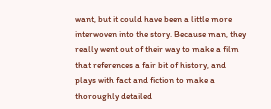want, but it could have been a little more interwoven into the story. Because man, they really went out of their way to make a film that references a fair bit of history, and plays with fact and fiction to make a thoroughly detailed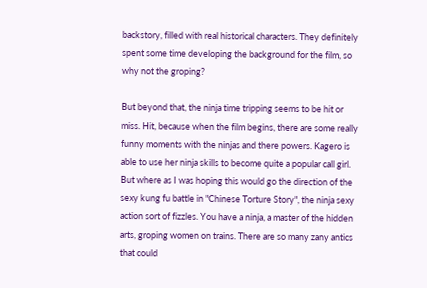backstory, filled with real historical characters. They definitely spent some time developing the background for the film, so why not the groping?

But beyond that, the ninja time tripping seems to be hit or miss. Hit, because when the film begins, there are some really funny moments with the ninjas and there powers. Kagero is able to use her ninja skills to become quite a popular call girl. But where as I was hoping this would go the direction of the sexy kung fu battle in "Chinese Torture Story", the ninja sexy action sort of fizzles. You have a ninja, a master of the hidden arts, groping women on trains. There are so many zany antics that could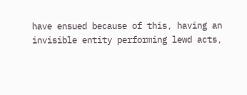have ensued because of this, having an invisible entity performing lewd acts,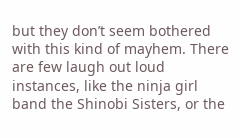but they don’t seem bothered with this kind of mayhem. There are few laugh out loud instances, like the ninja girl band the Shinobi Sisters, or the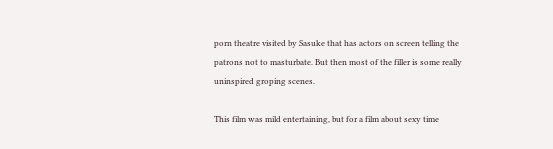porn theatre visited by Sasuke that has actors on screen telling the patrons not to masturbate. But then most of the filler is some really uninspired groping scenes.

This film was mild entertaining, but for a film about sexy time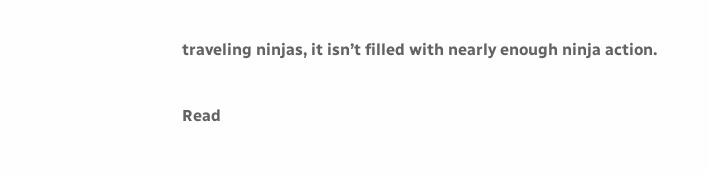traveling ninjas, it isn’t filled with nearly enough ninja action.

Read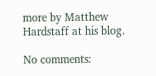more by Matthew Hardstaff at his blog.

No comments: